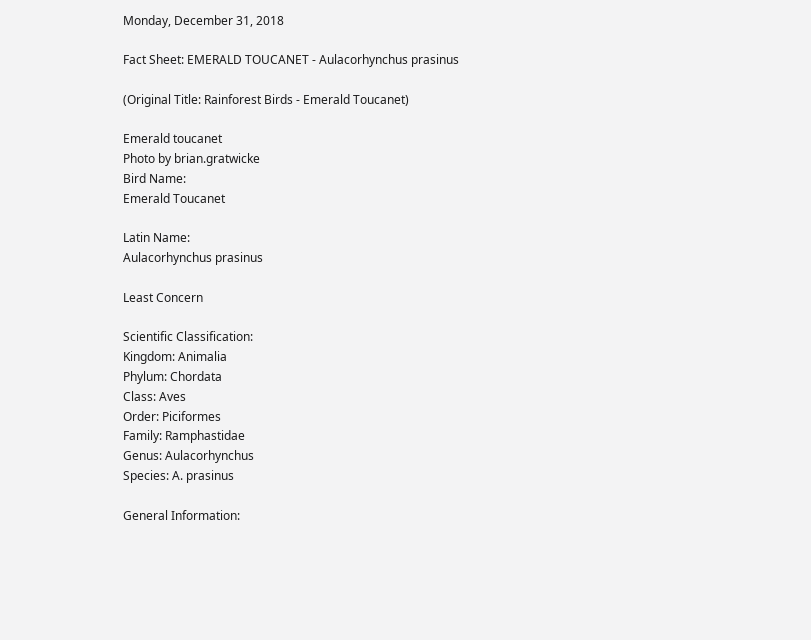Monday, December 31, 2018

Fact Sheet: EMERALD TOUCANET - Aulacorhynchus prasinus

(Original Title: Rainforest Birds - Emerald Toucanet)

Emerald toucanet
Photo by brian.gratwicke
Bird Name:
Emerald Toucanet

Latin Name:
Aulacorhynchus prasinus

Least Concern

Scientific Classification:
Kingdom: Animalia
Phylum: Chordata
Class: Aves
Order: Piciformes
Family: Ramphastidae
Genus: Aulacorhynchus
Species: A. prasinus

General Information: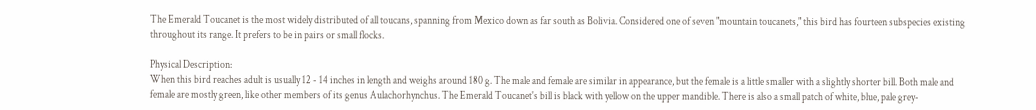The Emerald Toucanet is the most widely distributed of all toucans, spanning from Mexico down as far south as Bolivia. Considered one of seven "mountain toucanets," this bird has fourteen subspecies existing throughout its range. It prefers to be in pairs or small flocks.

Physical Description:
When this bird reaches adult is usually 12 - 14 inches in length and weighs around 180 g. The male and female are similar in appearance, but the female is a little smaller with a slightly shorter bill. Both male and female are mostly green, like other members of its genus Aulachorhynchus. The Emerald Toucanet's bill is black with yellow on the upper mandible. There is also a small patch of white, blue, pale grey-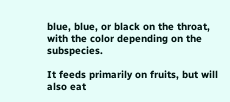blue, blue, or black on the throat, with the color depending on the subspecies.

It feeds primarily on fruits, but will also eat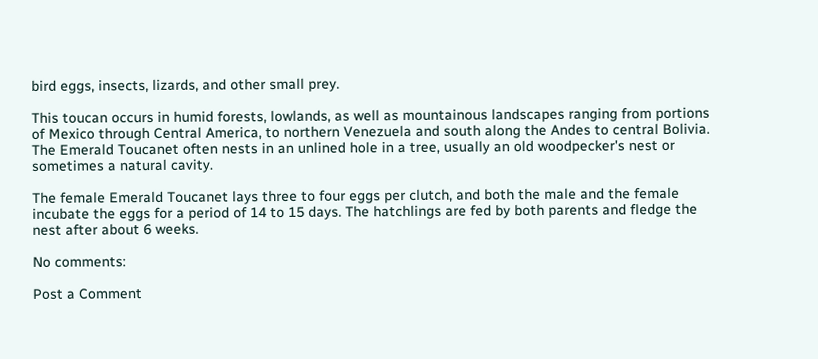bird eggs, insects, lizards, and other small prey.

This toucan occurs in humid forests, lowlands, as well as mountainous landscapes ranging from portions of Mexico through Central America, to northern Venezuela and south along the Andes to central Bolivia. The Emerald Toucanet often nests in an unlined hole in a tree, usually an old woodpecker's nest or sometimes a natural cavity.

The female Emerald Toucanet lays three to four eggs per clutch, and both the male and the female incubate the eggs for a period of 14 to 15 days. The hatchlings are fed by both parents and fledge the nest after about 6 weeks.

No comments:

Post a Comment